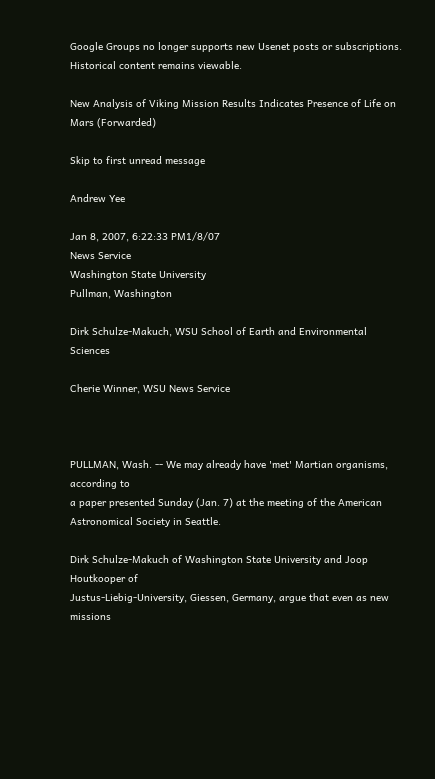Google Groups no longer supports new Usenet posts or subscriptions. Historical content remains viewable.

New Analysis of Viking Mission Results Indicates Presence of Life on Mars (Forwarded)

Skip to first unread message

Andrew Yee

Jan 8, 2007, 6:22:33 PM1/8/07
News Service
Washington State University
Pullman, Washington

Dirk Schulze-Makuch, WSU School of Earth and Environmental Sciences

Cherie Winner, WSU News Service



PULLMAN, Wash. -- We may already have 'met' Martian organisms, according to
a paper presented Sunday (Jan. 7) at the meeting of the American
Astronomical Society in Seattle.

Dirk Schulze-Makuch of Washington State University and Joop Houtkooper of
Justus-Liebig-University, Giessen, Germany, argue that even as new missions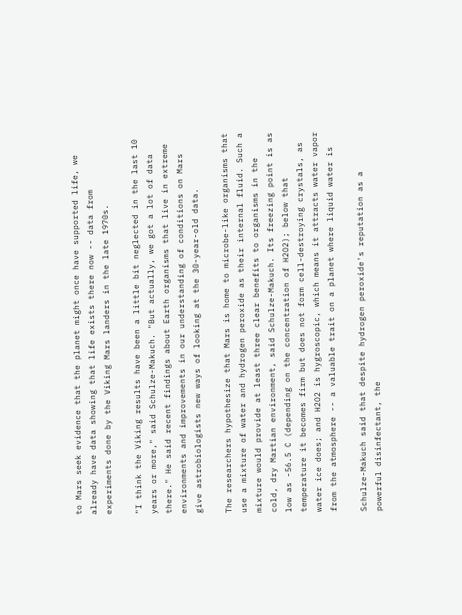to Mars seek evidence that the planet might once have supported life, we
already have data showing that life exists there now -- data from
experiments done by the Viking Mars landers in the late 1970s.

"I think the Viking results have been a little bit neglected in the last 10
years or more," said Schulze-Makuch. "But actually, we got a lot of data
there." He said recent findings about Earth organisms that live in extreme
environments and improvements in our understanding of conditions on Mars
give astrobiologists new ways of looking at the 30-year-old data.

The researchers hypothesize that Mars is home to microbe-like organisms that
use a mixture of water and hydrogen peroxide as their internal fluid. Such a
mixture would provide at least three clear benefits to organisms in the
cold, dry Martian environment, said Schulze-Makuch. Its freezing point is as
low as -56.5 C (depending on the concentration of H2O2); below that
temperature it becomes firm but does not form cell-destroying crystals, as
water ice does; and H2O2 is hygroscopic, which means it attracts water vapor
from the atmosphere -- a valuable trait on a planet where liquid water is

Schulze-Makuch said that despite hydrogen peroxide's reputation as a
powerful disinfectant, the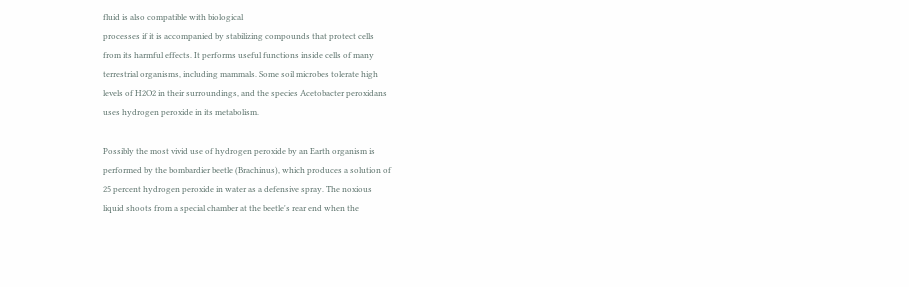fluid is also compatible with biological
processes if it is accompanied by stabilizing compounds that protect cells
from its harmful effects. It performs useful functions inside cells of many
terrestrial organisms, including mammals. Some soil microbes tolerate high
levels of H2O2 in their surroundings, and the species Acetobacter peroxidans
uses hydrogen peroxide in its metabolism.

Possibly the most vivid use of hydrogen peroxide by an Earth organism is
performed by the bombardier beetle (Brachinus), which produces a solution of
25 percent hydrogen peroxide in water as a defensive spray. The noxious
liquid shoots from a special chamber at the beetle's rear end when the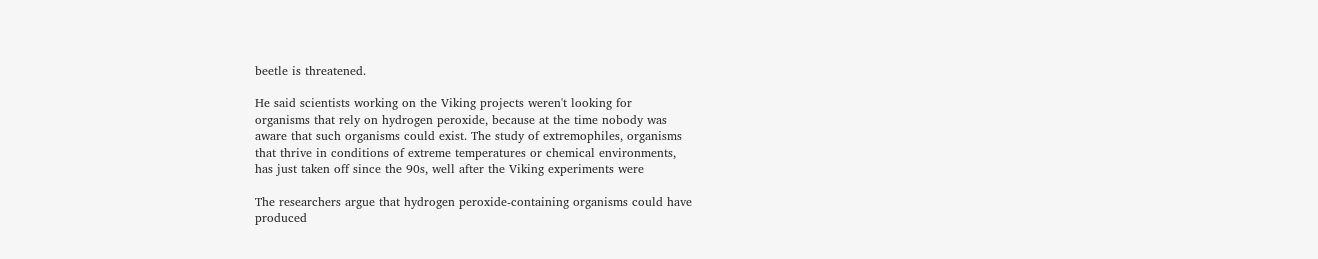beetle is threatened.

He said scientists working on the Viking projects weren't looking for
organisms that rely on hydrogen peroxide, because at the time nobody was
aware that such organisms could exist. The study of extremophiles, organisms
that thrive in conditions of extreme temperatures or chemical environments,
has just taken off since the 90s, well after the Viking experiments were

The researchers argue that hydrogen peroxide-containing organisms could have
produced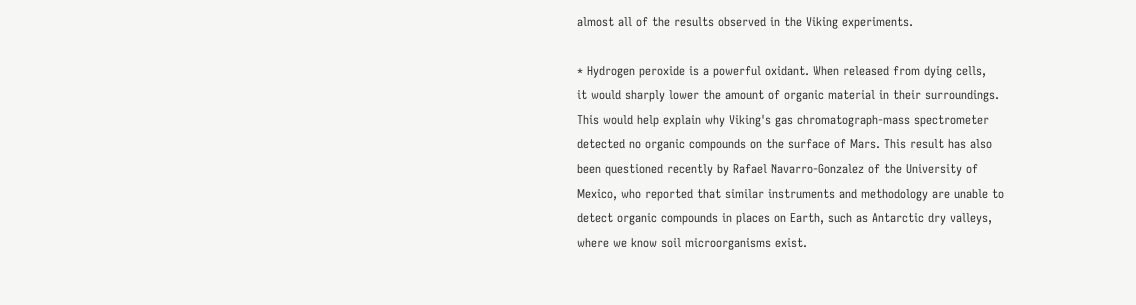almost all of the results observed in the Viking experiments.

* Hydrogen peroxide is a powerful oxidant. When released from dying cells,
it would sharply lower the amount of organic material in their surroundings.
This would help explain why Viking's gas chromatograph-mass spectrometer
detected no organic compounds on the surface of Mars. This result has also
been questioned recently by Rafael Navarro-Gonzalez of the University of
Mexico, who reported that similar instruments and methodology are unable to
detect organic compounds in places on Earth, such as Antarctic dry valleys,
where we know soil microorganisms exist.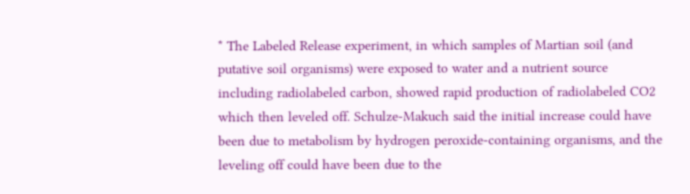* The Labeled Release experiment, in which samples of Martian soil (and
putative soil organisms) were exposed to water and a nutrient source
including radiolabeled carbon, showed rapid production of radiolabeled CO2
which then leveled off. Schulze-Makuch said the initial increase could have
been due to metabolism by hydrogen peroxide-containing organisms, and the
leveling off could have been due to the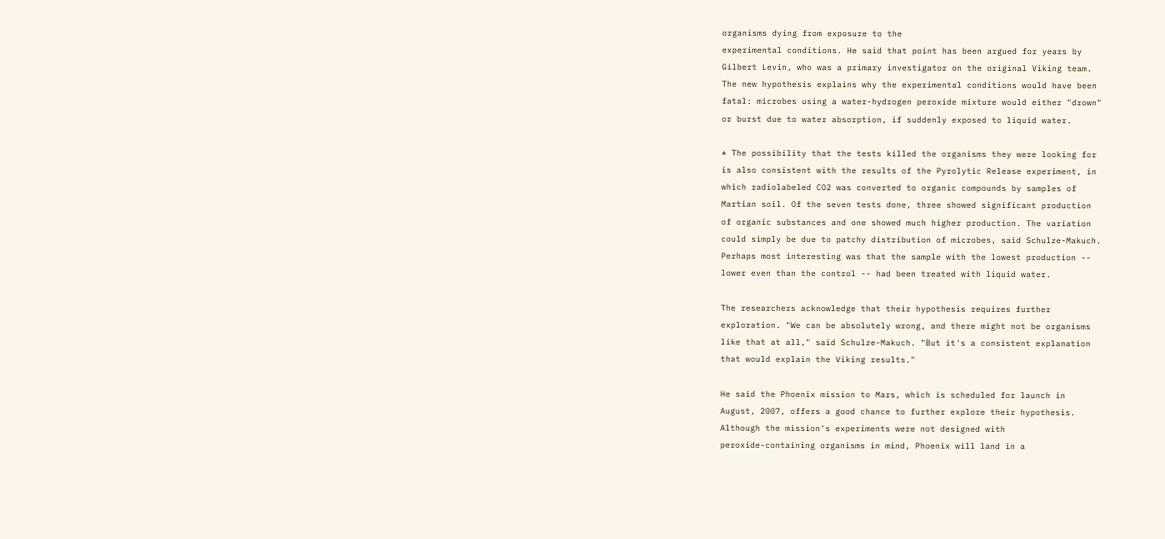organisms dying from exposure to the
experimental conditions. He said that point has been argued for years by
Gilbert Levin, who was a primary investigator on the original Viking team.
The new hypothesis explains why the experimental conditions would have been
fatal: microbes using a water-hydrogen peroxide mixture would either "drown"
or burst due to water absorption, if suddenly exposed to liquid water.

* The possibility that the tests killed the organisms they were looking for
is also consistent with the results of the Pyrolytic Release experiment, in
which radiolabeled CO2 was converted to organic compounds by samples of
Martian soil. Of the seven tests done, three showed significant production
of organic substances and one showed much higher production. The variation
could simply be due to patchy distribution of microbes, said Schulze-Makuch.
Perhaps most interesting was that the sample with the lowest production --
lower even than the control -- had been treated with liquid water.

The researchers acknowledge that their hypothesis requires further
exploration. "We can be absolutely wrong, and there might not be organisms
like that at all," said Schulze-Makuch. "But it's a consistent explanation
that would explain the Viking results."

He said the Phoenix mission to Mars, which is scheduled for launch in
August, 2007, offers a good chance to further explore their hypothesis.
Although the mission's experiments were not designed with
peroxide-containing organisms in mind, Phoenix will land in a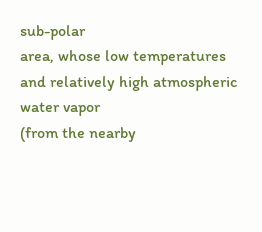sub-polar
area, whose low temperatures and relatively high atmospheric water vapor
(from the nearby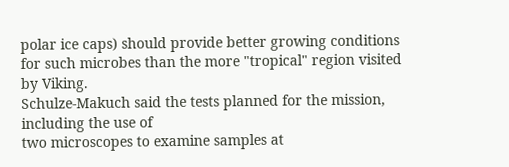polar ice caps) should provide better growing conditions
for such microbes than the more "tropical" region visited by Viking.
Schulze-Makuch said the tests planned for the mission, including the use of
two microscopes to examine samples at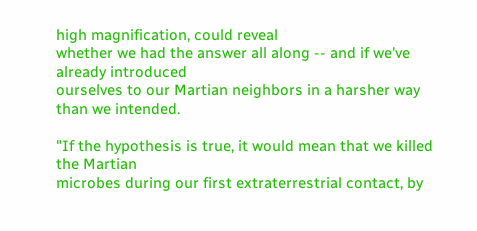high magnification, could reveal
whether we had the answer all along -- and if we've already introduced
ourselves to our Martian neighbors in a harsher way than we intended.

"If the hypothesis is true, it would mean that we killed the Martian
microbes during our first extraterrestrial contact, by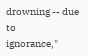drowning -- due to
ignorance,"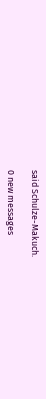said Schulze-Makuch.

0 new messages